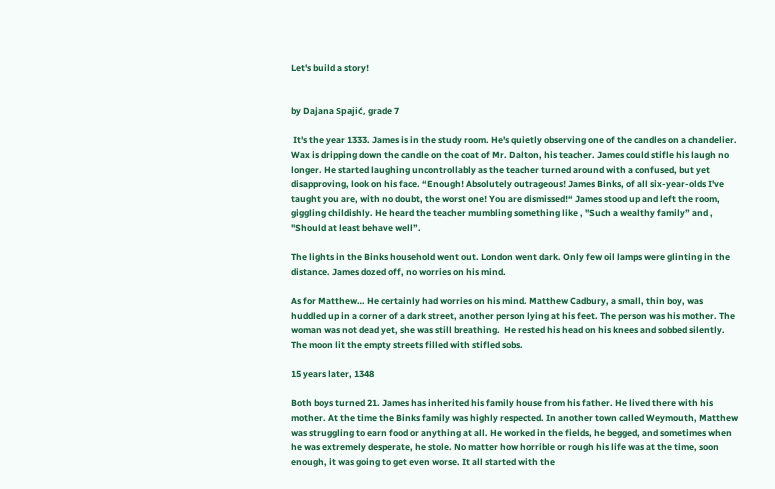Let's build a story!


by Dajana Spajić, grade 7

 It's the year 1333. James is in the study room. He's quietly observing one of the candles on a chandelier. Wax is dripping down the candle on the coat of Mr. Dalton, his teacher. James could stifle his laugh no longer. He started laughing uncontrollably as the teacher turned around with a confused, but yet disapproving, look on his face. “Enough! Absolutely outrageous! James Binks, of all six-year-olds I've taught you are, with no doubt, the worst one! You are dismissed!“ James stood up and left the room, giggling childishly. He heard the teacher mumbling something like , "Such a wealthy family” and , "Should at least behave well”.

The lights in the Binks household went out. London went dark. Only few oil lamps were glinting in the distance. James dozed off, no worries on his mind.

As for Matthew… He certainly had worries on his mind. Matthew Cadbury, a small, thin boy, was huddled up in a corner of a dark street, another person lying at his feet. The person was his mother. The woman was not dead yet, she was still breathing.  He rested his head on his knees and sobbed silently. The moon lit the empty streets filled with stifled sobs.

15 years later, 1348

Both boys turned 21. James has inherited his family house from his father. He lived there with his mother. At the time the Binks family was highly respected. In another town called Weymouth, Matthew was struggling to earn food or anything at all. He worked in the fields, he begged, and sometimes when he was extremely desperate, he stole. No matter how horrible or rough his life was at the time, soon enough, it was going to get even worse. It all started with the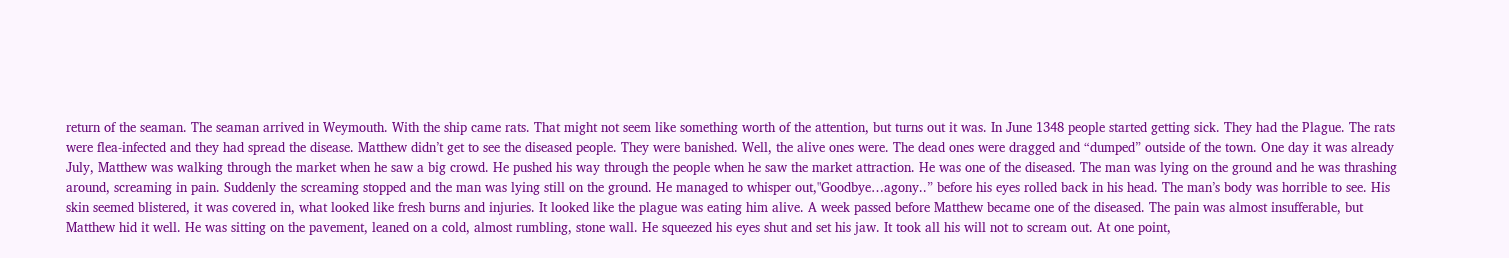return of the seaman. The seaman arrived in Weymouth. With the ship came rats. That might not seem like something worth of the attention, but turns out it was. In June 1348 people started getting sick. They had the Plague. The rats were flea-infected and they had spread the disease. Matthew didn’t get to see the diseased people. They were banished. Well, the alive ones were. The dead ones were dragged and “dumped” outside of the town. One day it was already July, Matthew was walking through the market when he saw a big crowd. He pushed his way through the people when he saw the market attraction. He was one of the diseased. The man was lying on the ground and he was thrashing around, screaming in pain. Suddenly the screaming stopped and the man was lying still on the ground. He managed to whisper out,"Goodbye…agony..” before his eyes rolled back in his head. The man’s body was horrible to see. His skin seemed blistered, it was covered in, what looked like fresh burns and injuries. It looked like the plague was eating him alive. A week passed before Matthew became one of the diseased. The pain was almost insufferable, but Matthew hid it well. He was sitting on the pavement, leaned on a cold, almost rumbling, stone wall. He squeezed his eyes shut and set his jaw. It took all his will not to scream out. At one point,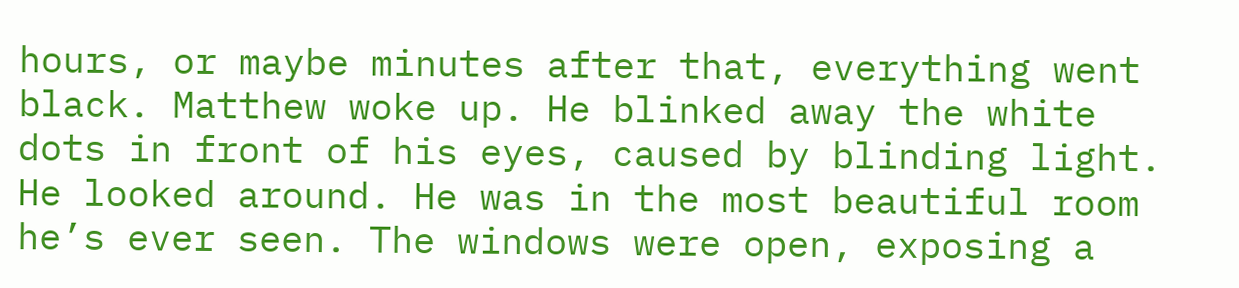hours, or maybe minutes after that, everything went black. Matthew woke up. He blinked away the white dots in front of his eyes, caused by blinding light. He looked around. He was in the most beautiful room he’s ever seen. The windows were open, exposing a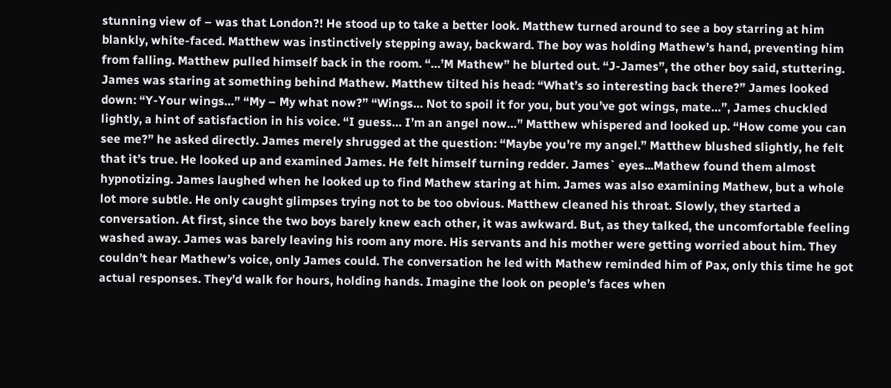stunning view of – was that London?! He stood up to take a better look. Matthew turned around to see a boy starring at him blankly, white-faced. Matthew was instinctively stepping away, backward. The boy was holding Mathew’s hand, preventing him from falling. Matthew pulled himself back in the room. “…’M Mathew” he blurted out. “J-James”, the other boy said, stuttering. James was staring at something behind Mathew. Matthew tilted his head: “What’s so interesting back there?” James looked down: “Y-Your wings…” “My – My what now?” “Wings… Not to spoil it for you, but you’ve got wings, mate…”, James chuckled lightly, a hint of satisfaction in his voice. “I guess… I’m an angel now…” Matthew whispered and looked up. “How come you can see me?” he asked directly. James merely shrugged at the question: “Maybe you’re my angel.” Matthew blushed slightly, he felt that it’s true. He looked up and examined James. He felt himself turning redder. James` eyes...Mathew found them almost hypnotizing. James laughed when he looked up to find Mathew staring at him. James was also examining Mathew, but a whole lot more subtle. He only caught glimpses trying not to be too obvious. Matthew cleaned his throat. Slowly, they started a conversation. At first, since the two boys barely knew each other, it was awkward. But, as they talked, the uncomfortable feeling washed away. James was barely leaving his room any more. His servants and his mother were getting worried about him. They couldn’t hear Mathew’s voice, only James could. The conversation he led with Mathew reminded him of Pax, only this time he got actual responses. They’d walk for hours, holding hands. Imagine the look on people’s faces when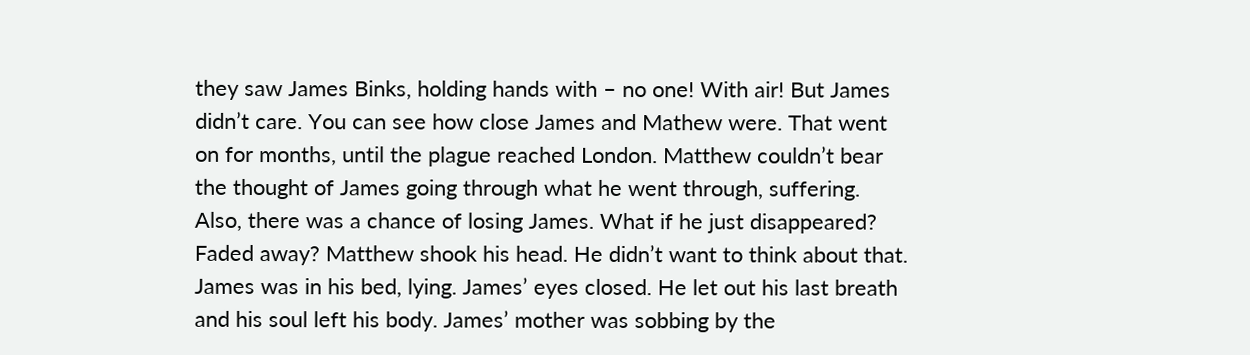they saw James Binks, holding hands with – no one! With air! But James didn’t care. You can see how close James and Mathew were. That went on for months, until the plague reached London. Matthew couldn’t bear the thought of James going through what he went through, suffering. Also, there was a chance of losing James. What if he just disappeared? Faded away? Matthew shook his head. He didn’t want to think about that. James was in his bed, lying. James’ eyes closed. He let out his last breath and his soul left his body. James’ mother was sobbing by the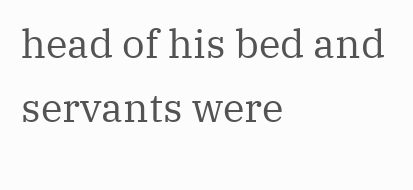head of his bed and servants were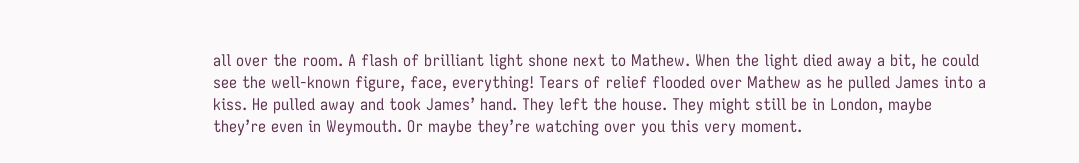all over the room. A flash of brilliant light shone next to Mathew. When the light died away a bit, he could see the well-known figure, face, everything! Tears of relief flooded over Mathew as he pulled James into a kiss. He pulled away and took James’ hand. They left the house. They might still be in London, maybe they’re even in Weymouth. Or maybe they’re watching over you this very moment.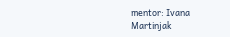mentor: Ivana Martinjak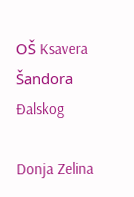OŠ Ksavera Šandora Đalskog

Donja Zelina